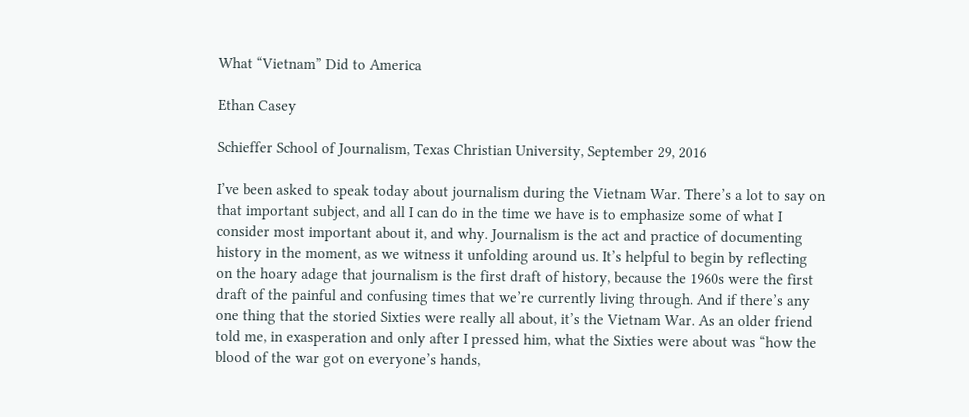What “Vietnam” Did to America

Ethan Casey

Schieffer School of Journalism, Texas Christian University, September 29, 2016

I’ve been asked to speak today about journalism during the Vietnam War. There’s a lot to say on that important subject, and all I can do in the time we have is to emphasize some of what I consider most important about it, and why. Journalism is the act and practice of documenting history in the moment, as we witness it unfolding around us. It’s helpful to begin by reflecting on the hoary adage that journalism is the first draft of history, because the 1960s were the first draft of the painful and confusing times that we’re currently living through. And if there’s any one thing that the storied Sixties were really all about, it’s the Vietnam War. As an older friend told me, in exasperation and only after I pressed him, what the Sixties were about was “how the blood of the war got on everyone’s hands,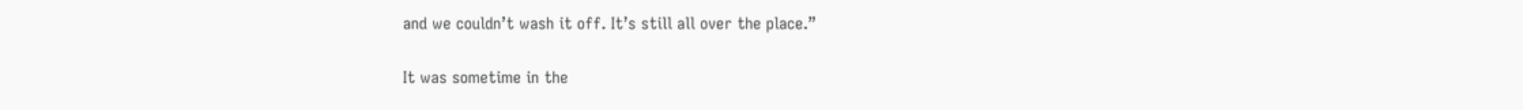and we couldn’t wash it off. It’s still all over the place.”

It was sometime in the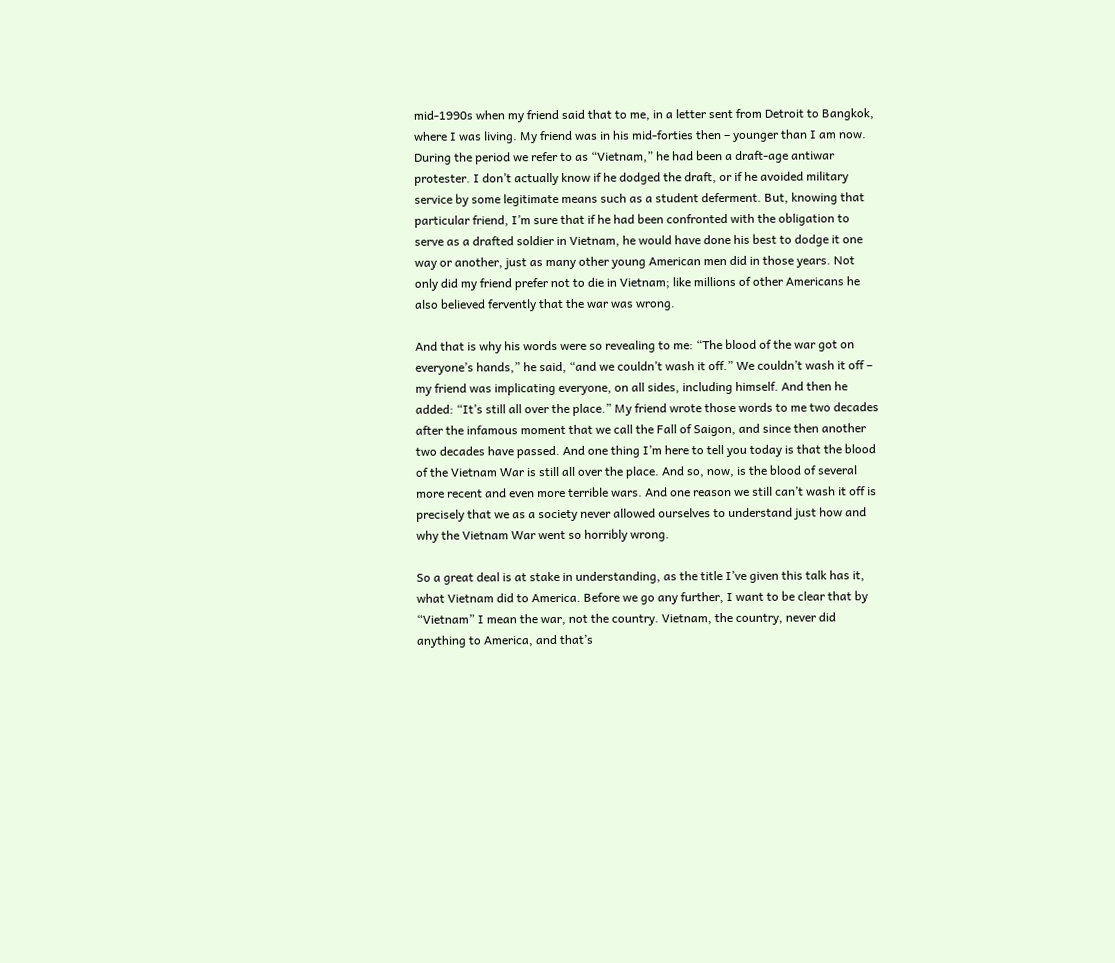mid-1990s when my friend said that to me, in a letter sent from Detroit to Bangkok, where I was living. My friend was in his mid-forties then – younger than I am now. During the period we refer to as “Vietnam,” he had been a draft-age antiwar protester. I don’t actually know if he dodged the draft, or if he avoided military service by some legitimate means such as a student deferment. But, knowing that particular friend, I’m sure that if he had been confronted with the obligation to serve as a drafted soldier in Vietnam, he would have done his best to dodge it one way or another, just as many other young American men did in those years. Not only did my friend prefer not to die in Vietnam; like millions of other Americans he also believed fervently that the war was wrong.

And that is why his words were so revealing to me: “The blood of the war got on everyone’s hands,” he said, “and we couldn’t wash it off.” We couldn’t wash it off – my friend was implicating everyone, on all sides, including himself. And then he added: “It’s still all over the place.” My friend wrote those words to me two decades after the infamous moment that we call the Fall of Saigon, and since then another two decades have passed. And one thing I’m here to tell you today is that the blood of the Vietnam War is still all over the place. And so, now, is the blood of several more recent and even more terrible wars. And one reason we still can’t wash it off is precisely that we as a society never allowed ourselves to understand just how and why the Vietnam War went so horribly wrong.

So a great deal is at stake in understanding, as the title I’ve given this talk has it, what Vietnam did to America. Before we go any further, I want to be clear that by “Vietnam” I mean the war, not the country. Vietnam, the country, never did anything to America, and that’s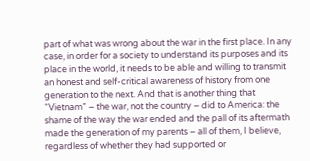part of what was wrong about the war in the first place. In any case, in order for a society to understand its purposes and its place in the world, it needs to be able and willing to transmit an honest and self-critical awareness of history from one generation to the next. And that is another thing that “Vietnam” – the war, not the country – did to America: the shame of the way the war ended and the pall of its aftermath made the generation of my parents – all of them, I believe, regardless of whether they had supported or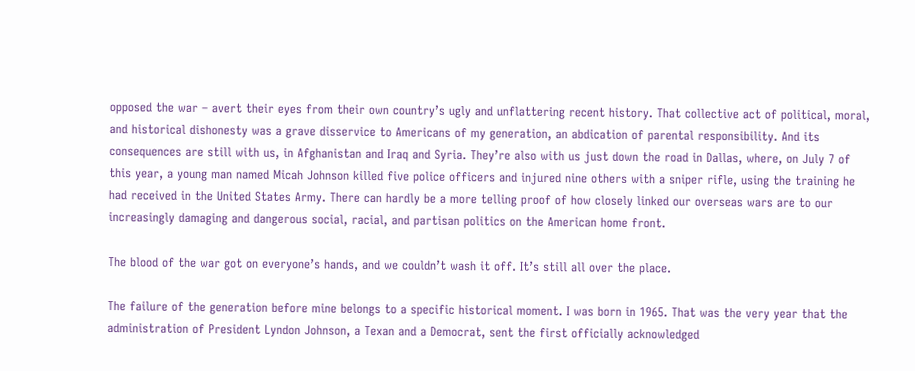opposed the war – avert their eyes from their own country’s ugly and unflattering recent history. That collective act of political, moral, and historical dishonesty was a grave disservice to Americans of my generation, an abdication of parental responsibility. And its consequences are still with us, in Afghanistan and Iraq and Syria. They’re also with us just down the road in Dallas, where, on July 7 of this year, a young man named Micah Johnson killed five police officers and injured nine others with a sniper rifle, using the training he had received in the United States Army. There can hardly be a more telling proof of how closely linked our overseas wars are to our increasingly damaging and dangerous social, racial, and partisan politics on the American home front.

The blood of the war got on everyone’s hands, and we couldn’t wash it off. It’s still all over the place.

The failure of the generation before mine belongs to a specific historical moment. I was born in 1965. That was the very year that the administration of President Lyndon Johnson, a Texan and a Democrat, sent the first officially acknowledged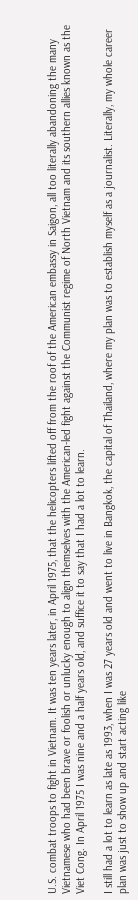U.S. combat troops to fight in Vietnam. It was ten years later, in April 1975, that the helicopters lifted off from the roof of the American embassy in Saigon, all too literally abandoning the many Vietnamese who had been brave or foolish or unlucky enough to align themselves with the American-led fight against the Communist regime of North Vietnam and its southern allies known as the Viet Cong. In April 1975 I was nine and a half years old, and suffice it to say that I had a lot to learn.

I still had a lot to learn as late as 1993, when I was 27 years old and went to live in Bangkok, the capital of Thailand, where my plan was to establish myself as a journalist. Literally, my whole career plan was just to show up and start acting like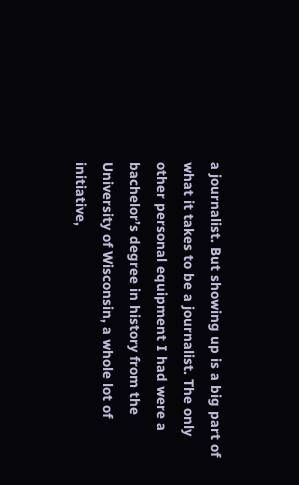a journalist. But showing up is a big part of what it takes to be a journalist. The only other personal equipment I had were a bachelor’s degree in history from the University of Wisconsin, a whole lot of initiative,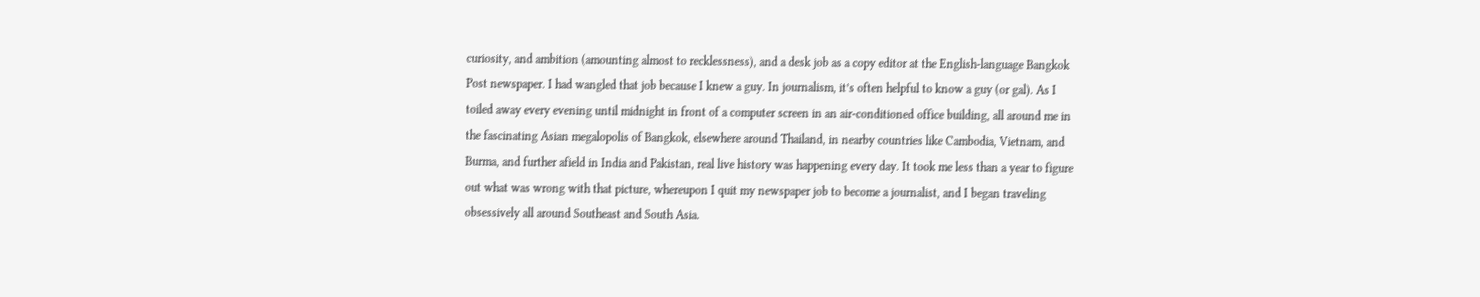curiosity, and ambition (amounting almost to recklessness), and a desk job as a copy editor at the English-language Bangkok Post newspaper. I had wangled that job because I knew a guy. In journalism, it’s often helpful to know a guy (or gal). As I toiled away every evening until midnight in front of a computer screen in an air-conditioned office building, all around me in the fascinating Asian megalopolis of Bangkok, elsewhere around Thailand, in nearby countries like Cambodia, Vietnam, and Burma, and further afield in India and Pakistan, real live history was happening every day. It took me less than a year to figure out what was wrong with that picture, whereupon I quit my newspaper job to become a journalist, and I began traveling obsessively all around Southeast and South Asia.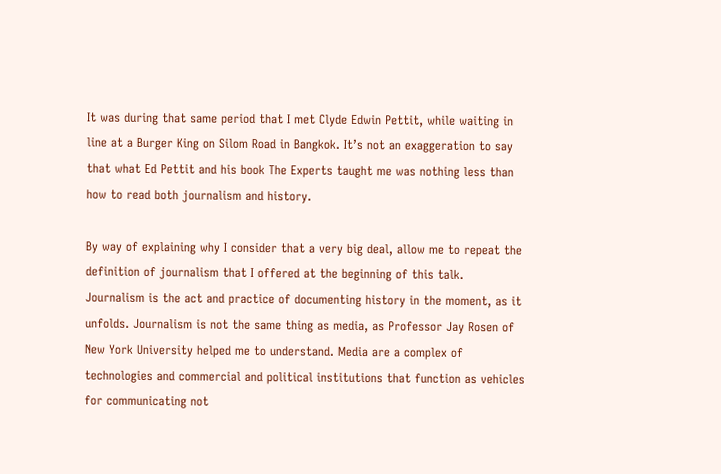It was during that same period that I met Clyde Edwin Pettit, while waiting in line at a Burger King on Silom Road in Bangkok. It’s not an exaggeration to say that what Ed Pettit and his book The Experts taught me was nothing less than how to read both journalism and history.

By way of explaining why I consider that a very big deal, allow me to repeat the definition of journalism that I offered at the beginning of this talk. Journalism is the act and practice of documenting history in the moment, as it unfolds. Journalism is not the same thing as media, as Professor Jay Rosen of New York University helped me to understand. Media are a complex of technologies and commercial and political institutions that function as vehicles for communicating not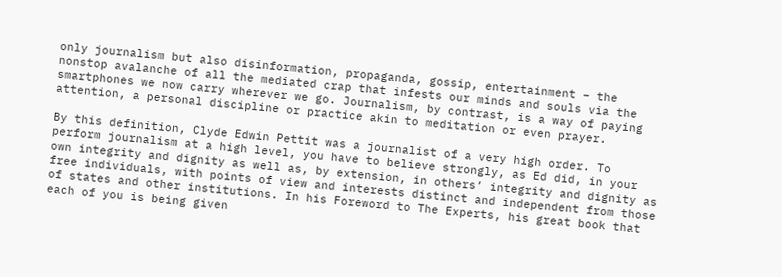only journalism but also disinformation, propaganda, gossip, entertainment – the nonstop avalanche of all the mediated crap that infests our minds and souls via the smartphones we now carry wherever we go. Journalism, by contrast, is a way of paying attention, a personal discipline or practice akin to meditation or even prayer.

By this definition, Clyde Edwin Pettit was a journalist of a very high order. To perform journalism at a high level, you have to believe strongly, as Ed did, in your own integrity and dignity as well as, by extension, in others’ integrity and dignity as free individuals, with points of view and interests distinct and independent from those of states and other institutions. In his Foreword to The Experts, his great book that each of you is being given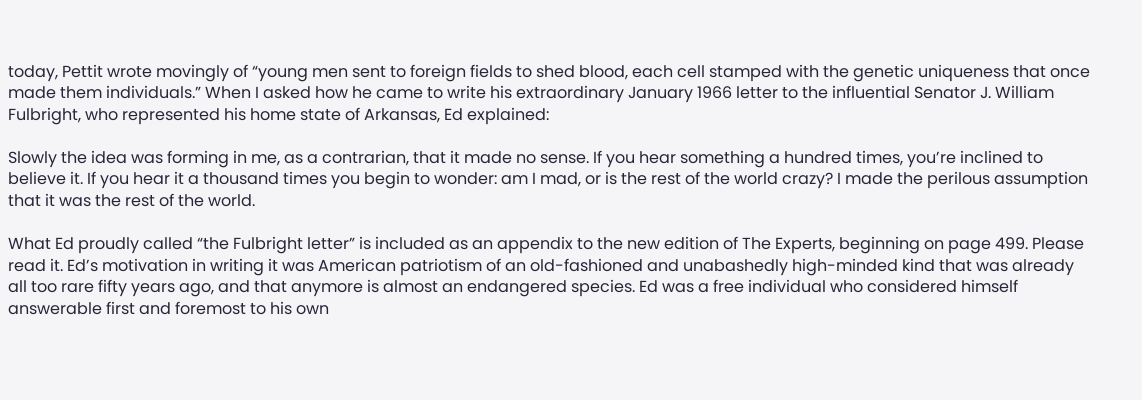today, Pettit wrote movingly of “young men sent to foreign fields to shed blood, each cell stamped with the genetic uniqueness that once made them individuals.” When I asked how he came to write his extraordinary January 1966 letter to the influential Senator J. William Fulbright, who represented his home state of Arkansas, Ed explained:

Slowly the idea was forming in me, as a contrarian, that it made no sense. If you hear something a hundred times, you’re inclined to believe it. If you hear it a thousand times you begin to wonder: am I mad, or is the rest of the world crazy? I made the perilous assumption that it was the rest of the world.

What Ed proudly called “the Fulbright letter” is included as an appendix to the new edition of The Experts, beginning on page 499. Please read it. Ed’s motivation in writing it was American patriotism of an old-fashioned and unabashedly high-minded kind that was already all too rare fifty years ago, and that anymore is almost an endangered species. Ed was a free individual who considered himself answerable first and foremost to his own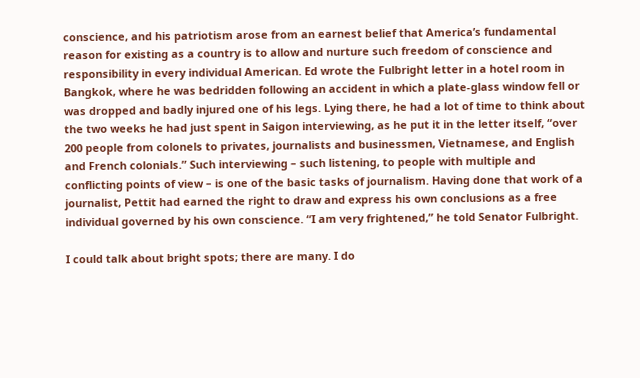conscience, and his patriotism arose from an earnest belief that America’s fundamental reason for existing as a country is to allow and nurture such freedom of conscience and responsibility in every individual American. Ed wrote the Fulbright letter in a hotel room in Bangkok, where he was bedridden following an accident in which a plate-glass window fell or was dropped and badly injured one of his legs. Lying there, he had a lot of time to think about the two weeks he had just spent in Saigon interviewing, as he put it in the letter itself, “over 200 people from colonels to privates, journalists and businessmen, Vietnamese, and English and French colonials.” Such interviewing – such listening, to people with multiple and conflicting points of view – is one of the basic tasks of journalism. Having done that work of a journalist, Pettit had earned the right to draw and express his own conclusions as a free individual governed by his own conscience. “I am very frightened,” he told Senator Fulbright.

I could talk about bright spots; there are many. I do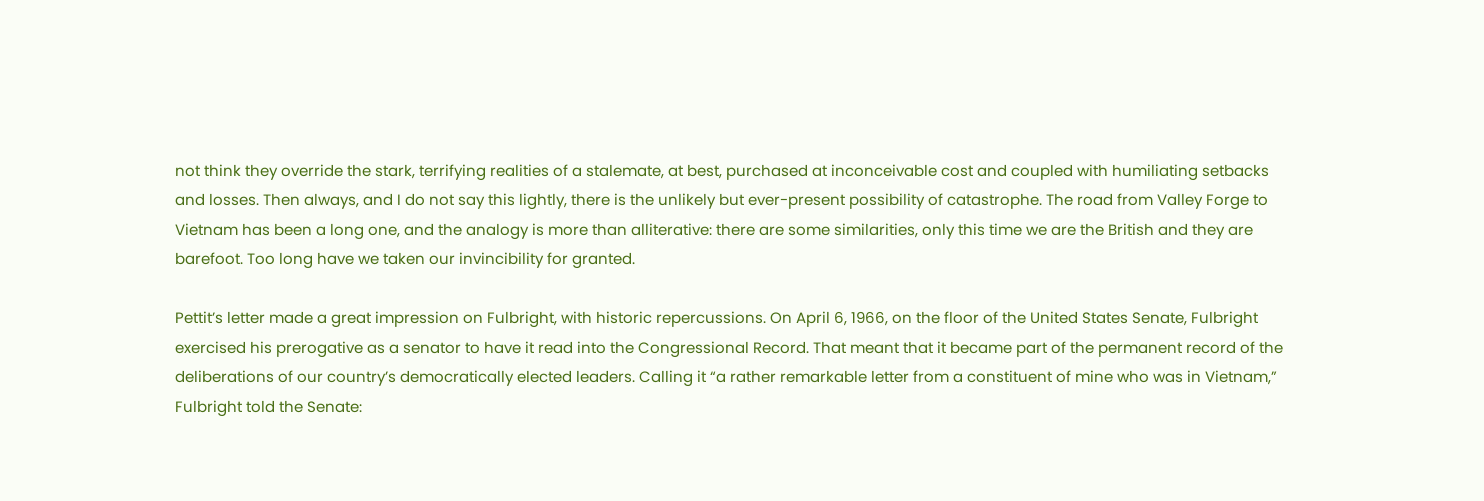not think they override the stark, terrifying realities of a stalemate, at best, purchased at inconceivable cost and coupled with humiliating setbacks and losses. Then always, and I do not say this lightly, there is the unlikely but ever-present possibility of catastrophe. The road from Valley Forge to Vietnam has been a long one, and the analogy is more than alliterative: there are some similarities, only this time we are the British and they are barefoot. Too long have we taken our invincibility for granted.

Pettit’s letter made a great impression on Fulbright, with historic repercussions. On April 6, 1966, on the floor of the United States Senate, Fulbright exercised his prerogative as a senator to have it read into the Congressional Record. That meant that it became part of the permanent record of the deliberations of our country’s democratically elected leaders. Calling it “a rather remarkable letter from a constituent of mine who was in Vietnam,” Fulbright told the Senate: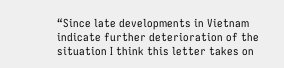“Since late developments in Vietnam indicate further deterioration of the situation I think this letter takes on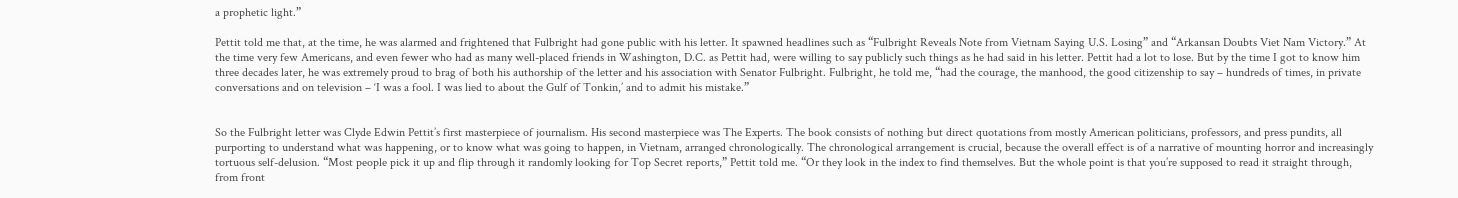a prophetic light.”

Pettit told me that, at the time, he was alarmed and frightened that Fulbright had gone public with his letter. It spawned headlines such as “Fulbright Reveals Note from Vietnam Saying U.S. Losing” and “Arkansan Doubts Viet Nam Victory.” At the time very few Americans, and even fewer who had as many well-placed friends in Washington, D.C. as Pettit had, were willing to say publicly such things as he had said in his letter. Pettit had a lot to lose. But by the time I got to know him three decades later, he was extremely proud to brag of both his authorship of the letter and his association with Senator Fulbright. Fulbright, he told me, “had the courage, the manhood, the good citizenship to say – hundreds of times, in private conversations and on television – ‘I was a fool. I was lied to about the Gulf of Tonkin,’ and to admit his mistake.”


So the Fulbright letter was Clyde Edwin Pettit’s first masterpiece of journalism. His second masterpiece was The Experts. The book consists of nothing but direct quotations from mostly American politicians, professors, and press pundits, all purporting to understand what was happening, or to know what was going to happen, in Vietnam, arranged chronologically. The chronological arrangement is crucial, because the overall effect is of a narrative of mounting horror and increasingly tortuous self-delusion. “Most people pick it up and flip through it randomly looking for Top Secret reports,” Pettit told me. “Or they look in the index to find themselves. But the whole point is that you’re supposed to read it straight through, from front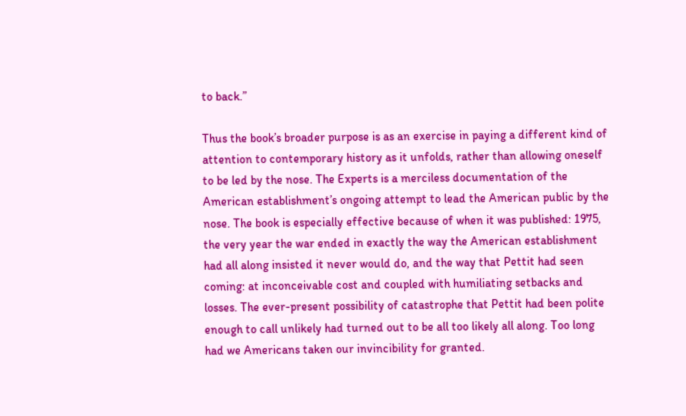to back.”

Thus the book’s broader purpose is as an exercise in paying a different kind of attention to contemporary history as it unfolds, rather than allowing oneself to be led by the nose. The Experts is a merciless documentation of the American establishment’s ongoing attempt to lead the American public by the nose. The book is especially effective because of when it was published: 1975, the very year the war ended in exactly the way the American establishment had all along insisted it never would do, and the way that Pettit had seen coming: at inconceivable cost and coupled with humiliating setbacks and losses. The ever-present possibility of catastrophe that Pettit had been polite enough to call unlikely had turned out to be all too likely all along. Too long had we Americans taken our invincibility for granted.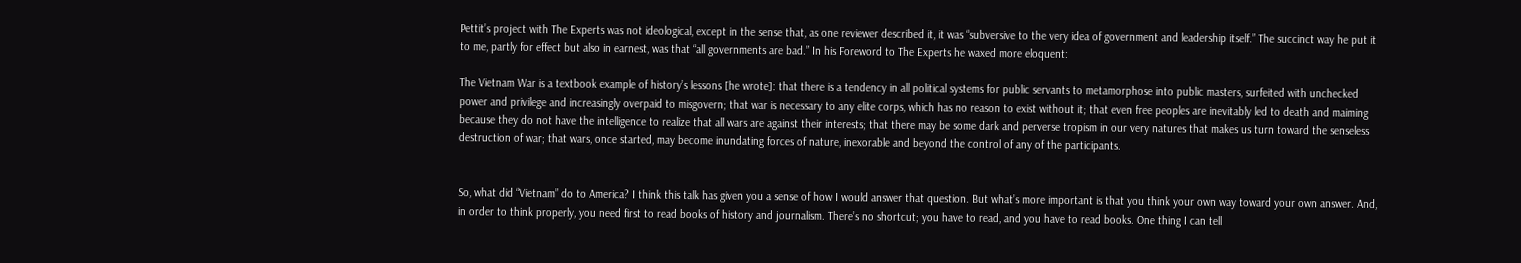Pettit’s project with The Experts was not ideological, except in the sense that, as one reviewer described it, it was “subversive to the very idea of government and leadership itself.” The succinct way he put it to me, partly for effect but also in earnest, was that “all governments are bad.” In his Foreword to The Experts he waxed more eloquent:

The Vietnam War is a textbook example of history’s lessons [he wrote]: that there is a tendency in all political systems for public servants to metamorphose into public masters, surfeited with unchecked power and privilege and increasingly overpaid to misgovern; that war is necessary to any elite corps, which has no reason to exist without it; that even free peoples are inevitably led to death and maiming because they do not have the intelligence to realize that all wars are against their interests; that there may be some dark and perverse tropism in our very natures that makes us turn toward the senseless destruction of war; that wars, once started, may become inundating forces of nature, inexorable and beyond the control of any of the participants.


So, what did “Vietnam” do to America? I think this talk has given you a sense of how I would answer that question. But what’s more important is that you think your own way toward your own answer. And, in order to think properly, you need first to read books of history and journalism. There’s no shortcut; you have to read, and you have to read books. One thing I can tell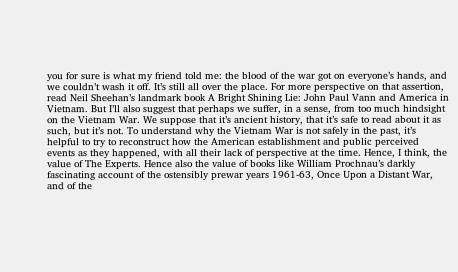you for sure is what my friend told me: the blood of the war got on everyone’s hands, and we couldn’t wash it off. It’s still all over the place. For more perspective on that assertion, read Neil Sheehan’s landmark book A Bright Shining Lie: John Paul Vann and America in Vietnam. But I’ll also suggest that perhaps we suffer, in a sense, from too much hindsight on the Vietnam War. We suppose that it’s ancient history, that it’s safe to read about it as such, but it’s not. To understand why the Vietnam War is not safely in the past, it’s helpful to try to reconstruct how the American establishment and public perceived events as they happened, with all their lack of perspective at the time. Hence, I think, the value of The Experts. Hence also the value of books like William Prochnau’s darkly fascinating account of the ostensibly prewar years 1961-63, Once Upon a Distant War, and of the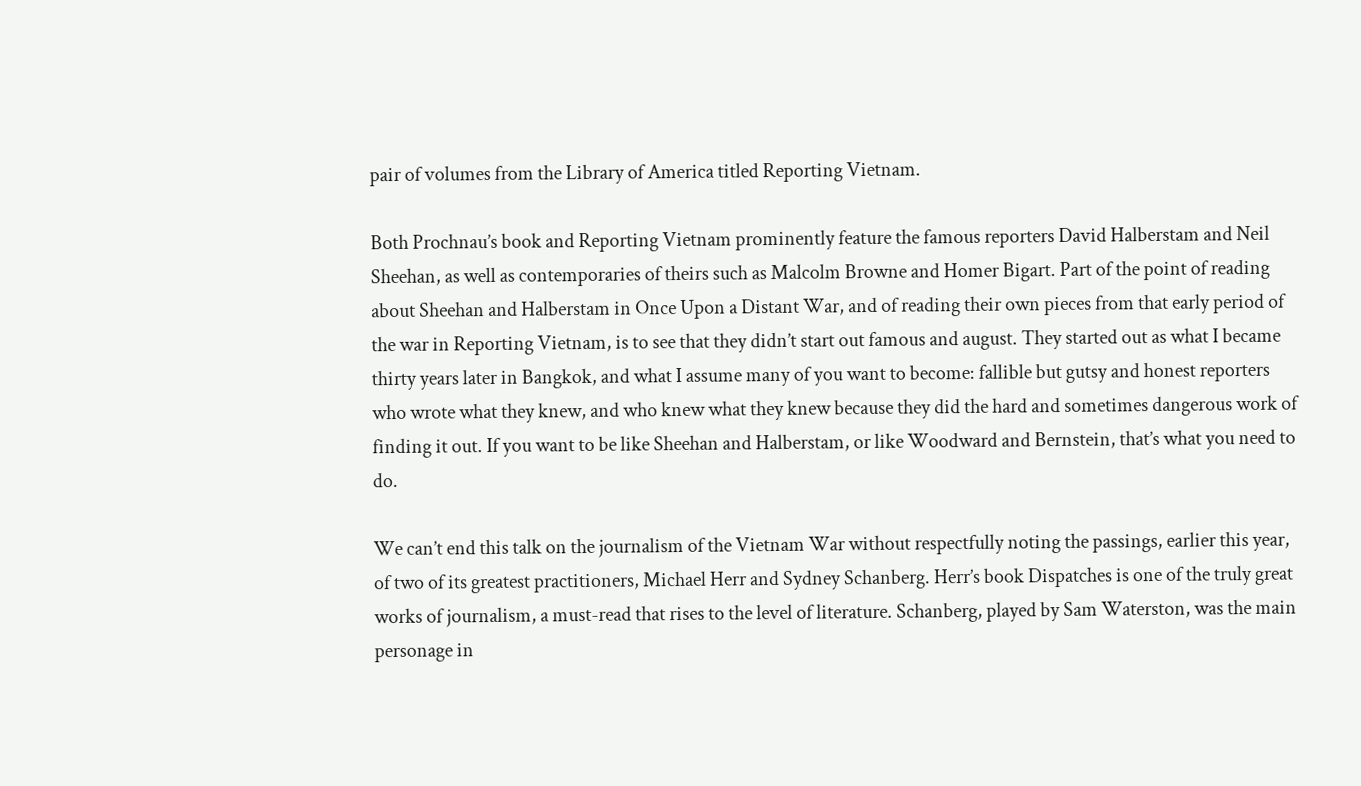pair of volumes from the Library of America titled Reporting Vietnam.

Both Prochnau’s book and Reporting Vietnam prominently feature the famous reporters David Halberstam and Neil Sheehan, as well as contemporaries of theirs such as Malcolm Browne and Homer Bigart. Part of the point of reading about Sheehan and Halberstam in Once Upon a Distant War, and of reading their own pieces from that early period of the war in Reporting Vietnam, is to see that they didn’t start out famous and august. They started out as what I became thirty years later in Bangkok, and what I assume many of you want to become: fallible but gutsy and honest reporters who wrote what they knew, and who knew what they knew because they did the hard and sometimes dangerous work of finding it out. If you want to be like Sheehan and Halberstam, or like Woodward and Bernstein, that’s what you need to do.

We can’t end this talk on the journalism of the Vietnam War without respectfully noting the passings, earlier this year, of two of its greatest practitioners, Michael Herr and Sydney Schanberg. Herr’s book Dispatches is one of the truly great works of journalism, a must-read that rises to the level of literature. Schanberg, played by Sam Waterston, was the main personage in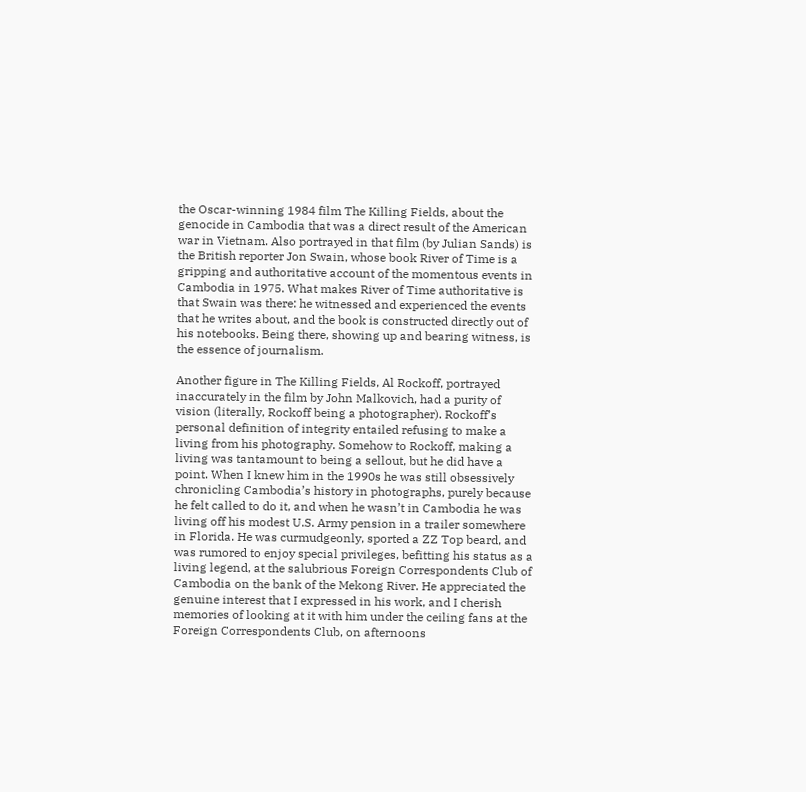the Oscar-winning 1984 film The Killing Fields, about the genocide in Cambodia that was a direct result of the American war in Vietnam. Also portrayed in that film (by Julian Sands) is the British reporter Jon Swain, whose book River of Time is a gripping and authoritative account of the momentous events in Cambodia in 1975. What makes River of Time authoritative is that Swain was there: he witnessed and experienced the events that he writes about, and the book is constructed directly out of his notebooks. Being there, showing up and bearing witness, is the essence of journalism.

Another figure in The Killing Fields, Al Rockoff, portrayed inaccurately in the film by John Malkovich, had a purity of vision (literally, Rockoff being a photographer). Rockoff’s personal definition of integrity entailed refusing to make a living from his photography. Somehow to Rockoff, making a living was tantamount to being a sellout, but he did have a point. When I knew him in the 1990s he was still obsessively chronicling Cambodia’s history in photographs, purely because he felt called to do it, and when he wasn’t in Cambodia he was living off his modest U.S. Army pension in a trailer somewhere in Florida. He was curmudgeonly, sported a ZZ Top beard, and was rumored to enjoy special privileges, befitting his status as a living legend, at the salubrious Foreign Correspondents Club of Cambodia on the bank of the Mekong River. He appreciated the genuine interest that I expressed in his work, and I cherish memories of looking at it with him under the ceiling fans at the Foreign Correspondents Club, on afternoons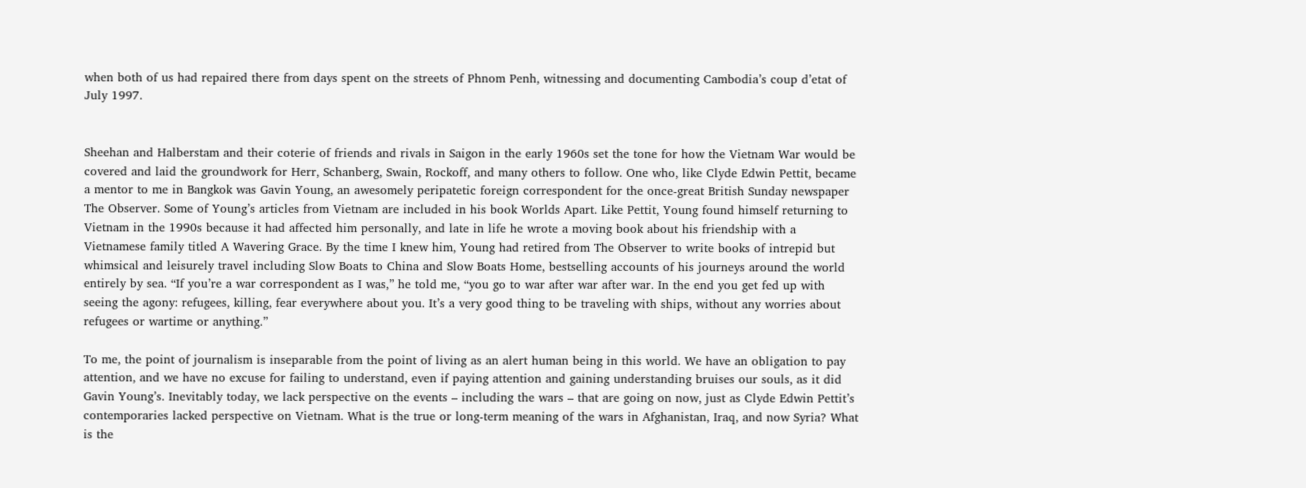when both of us had repaired there from days spent on the streets of Phnom Penh, witnessing and documenting Cambodia’s coup d’etat of July 1997.


Sheehan and Halberstam and their coterie of friends and rivals in Saigon in the early 1960s set the tone for how the Vietnam War would be covered and laid the groundwork for Herr, Schanberg, Swain, Rockoff, and many others to follow. One who, like Clyde Edwin Pettit, became a mentor to me in Bangkok was Gavin Young, an awesomely peripatetic foreign correspondent for the once-great British Sunday newspaper The Observer. Some of Young’s articles from Vietnam are included in his book Worlds Apart. Like Pettit, Young found himself returning to Vietnam in the 1990s because it had affected him personally, and late in life he wrote a moving book about his friendship with a Vietnamese family titled A Wavering Grace. By the time I knew him, Young had retired from The Observer to write books of intrepid but whimsical and leisurely travel including Slow Boats to China and Slow Boats Home, bestselling accounts of his journeys around the world entirely by sea. “If you’re a war correspondent as I was,” he told me, “you go to war after war after war. In the end you get fed up with seeing the agony: refugees, killing, fear everywhere about you. It’s a very good thing to be traveling with ships, without any worries about refugees or wartime or anything.”

To me, the point of journalism is inseparable from the point of living as an alert human being in this world. We have an obligation to pay attention, and we have no excuse for failing to understand, even if paying attention and gaining understanding bruises our souls, as it did Gavin Young’s. Inevitably today, we lack perspective on the events – including the wars – that are going on now, just as Clyde Edwin Pettit’s contemporaries lacked perspective on Vietnam. What is the true or long-term meaning of the wars in Afghanistan, Iraq, and now Syria? What is the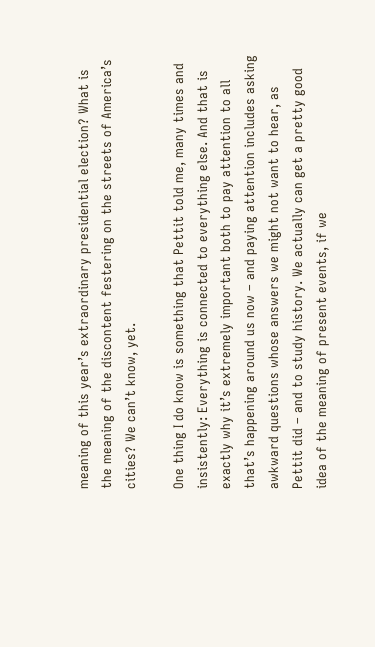meaning of this year’s extraordinary presidential election? What is the meaning of the discontent festering on the streets of America’s cities? We can’t know, yet.

One thing I do know is something that Pettit told me, many times and insistently: Everything is connected to everything else. And that is exactly why it’s extremely important both to pay attention to all that’s happening around us now – and paying attention includes asking awkward questions whose answers we might not want to hear, as Pettit did – and to study history. We actually can get a pretty good idea of the meaning of present events, if we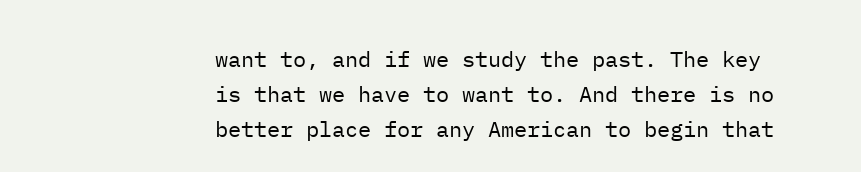want to, and if we study the past. The key is that we have to want to. And there is no better place for any American to begin that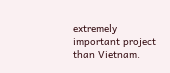extremely important project than Vietnam.